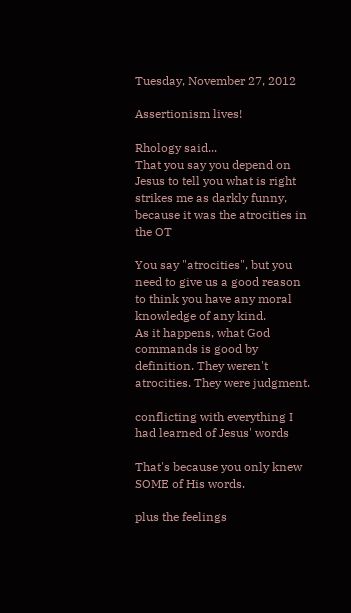Tuesday, November 27, 2012

Assertionism lives!

Rhology said...
That you say you depend on Jesus to tell you what is right strikes me as darkly funny, because it was the atrocities in the OT

You say "atrocities", but you need to give us a good reason to think you have any moral knowledge of any kind.
As it happens, what God commands is good by definition. They weren't atrocities. They were judgment.

conflicting with everything I had learned of Jesus' words

That's because you only knew SOME of His words.

plus the feelings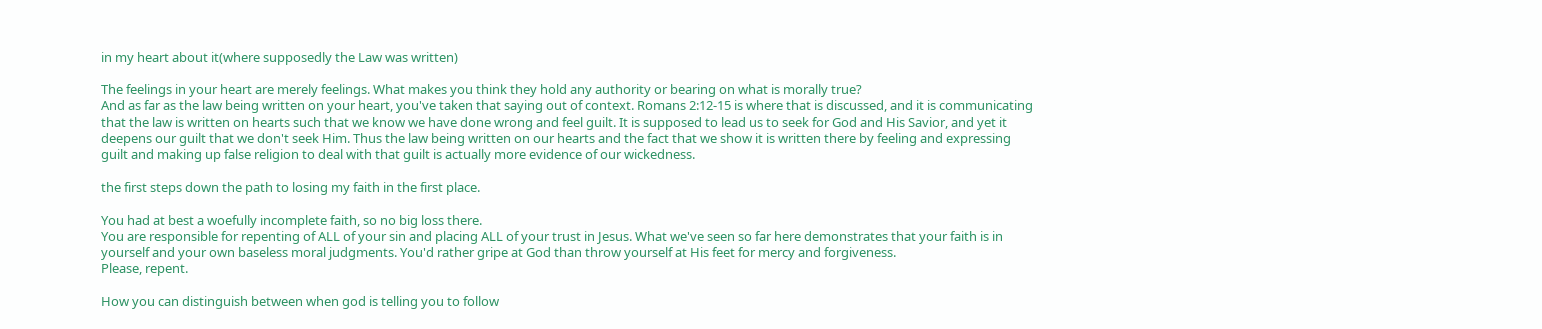in my heart about it(where supposedly the Law was written)

The feelings in your heart are merely feelings. What makes you think they hold any authority or bearing on what is morally true?
And as far as the law being written on your heart, you've taken that saying out of context. Romans 2:12-15 is where that is discussed, and it is communicating that the law is written on hearts such that we know we have done wrong and feel guilt. It is supposed to lead us to seek for God and His Savior, and yet it deepens our guilt that we don't seek Him. Thus the law being written on our hearts and the fact that we show it is written there by feeling and expressing guilt and making up false religion to deal with that guilt is actually more evidence of our wickedness.

the first steps down the path to losing my faith in the first place.

You had at best a woefully incomplete faith, so no big loss there.
You are responsible for repenting of ALL of your sin and placing ALL of your trust in Jesus. What we've seen so far here demonstrates that your faith is in yourself and your own baseless moral judgments. You'd rather gripe at God than throw yourself at His feet for mercy and forgiveness.
Please, repent.

How you can distinguish between when god is telling you to follow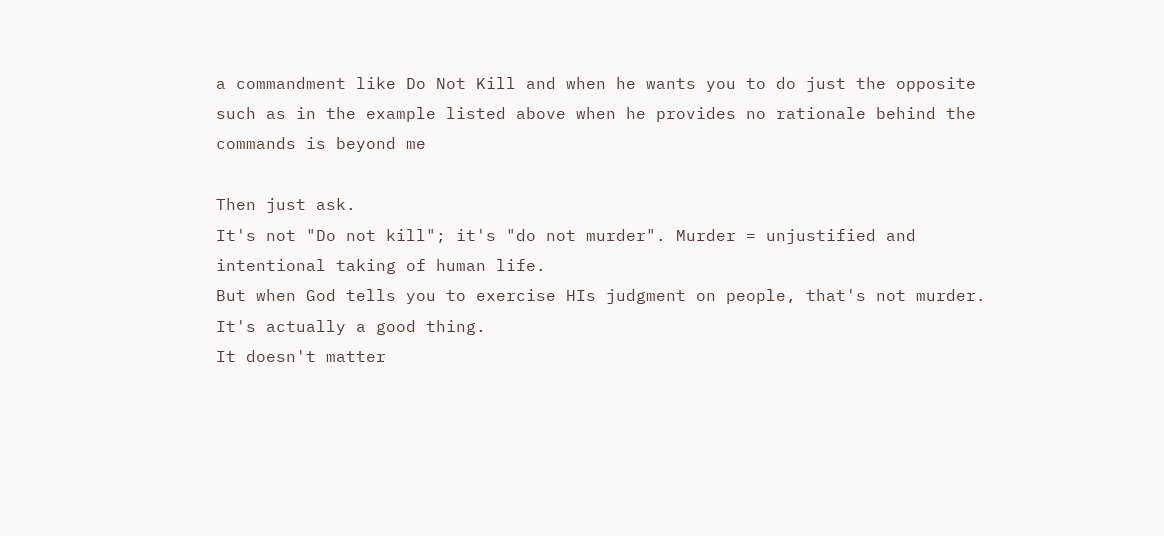a commandment like Do Not Kill and when he wants you to do just the opposite such as in the example listed above when he provides no rationale behind the commands is beyond me

Then just ask.
It's not "Do not kill"; it's "do not murder". Murder = unjustified and intentional taking of human life.
But when God tells you to exercise HIs judgment on people, that's not murder. It's actually a good thing.
It doesn't matter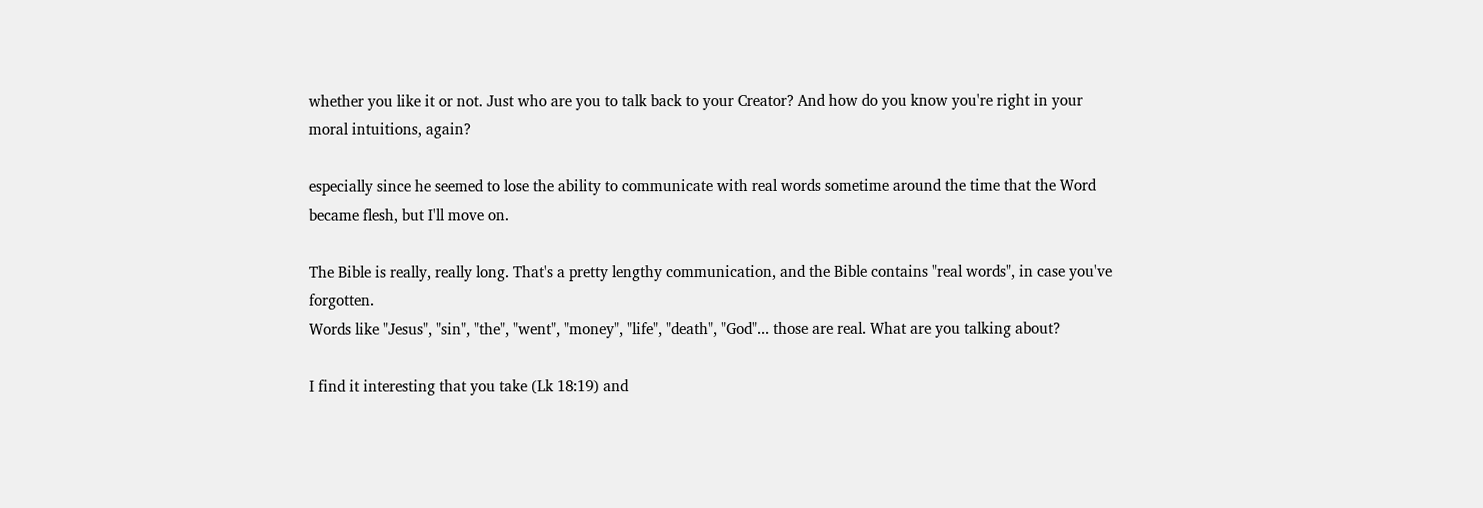whether you like it or not. Just who are you to talk back to your Creator? And how do you know you're right in your moral intuitions, again?

especially since he seemed to lose the ability to communicate with real words sometime around the time that the Word became flesh, but I'll move on.

The Bible is really, really long. That's a pretty lengthy communication, and the Bible contains "real words", in case you've forgotten.
Words like "Jesus", "sin", "the", "went", "money", "life", "death", "God"... those are real. What are you talking about?

I find it interesting that you take (Lk 18:19) and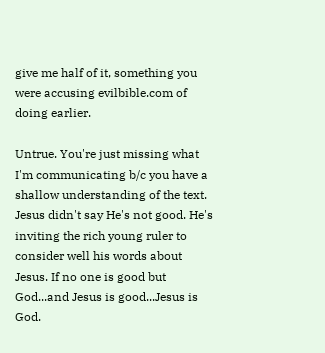give me half of it, something you were accusing evilbible.com of doing earlier.

Untrue. You're just missing what I'm communicating b/c you have a shallow understanding of the text.
Jesus didn't say He's not good. He's inviting the rich young ruler to consider well his words about Jesus. If no one is good but God...and Jesus is good...Jesus is God.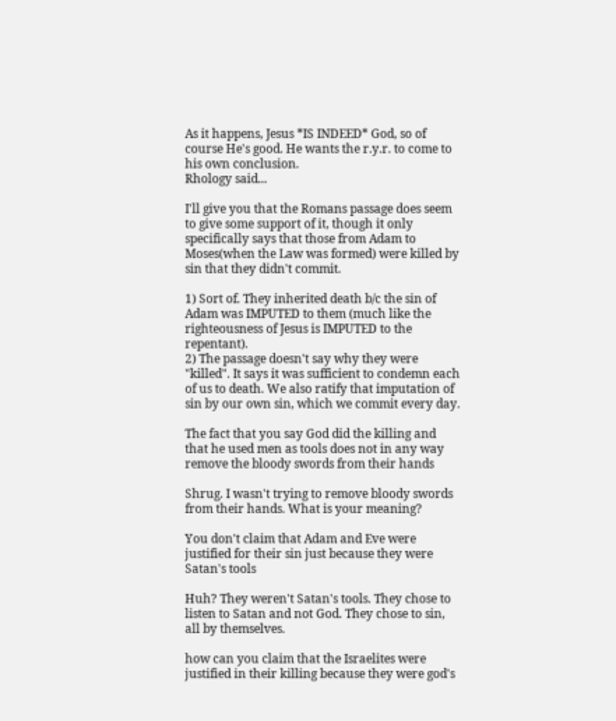As it happens, Jesus *IS INDEED* God, so of course He's good. He wants the r.y.r. to come to his own conclusion.
Rhology said...

I'll give you that the Romans passage does seem to give some support of it, though it only specifically says that those from Adam to Moses(when the Law was formed) were killed by sin that they didn't commit.

1) Sort of. They inherited death b/c the sin of Adam was IMPUTED to them (much like the righteousness of Jesus is IMPUTED to the repentant).
2) The passage doesn't say why they were "killed". It says it was sufficient to condemn each of us to death. We also ratify that imputation of sin by our own sin, which we commit every day.

The fact that you say God did the killing and that he used men as tools does not in any way remove the bloody swords from their hands

Shrug. I wasn't trying to remove bloody swords from their hands. What is your meaning?

You don't claim that Adam and Eve were justified for their sin just because they were Satan's tools

Huh? They weren't Satan's tools. They chose to listen to Satan and not God. They chose to sin, all by themselves.

how can you claim that the Israelites were justified in their killing because they were god's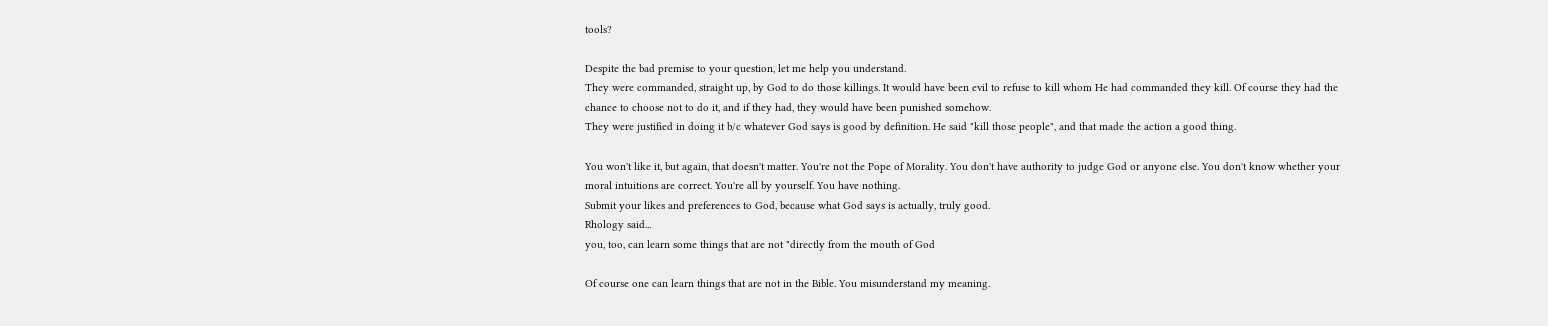tools?

Despite the bad premise to your question, let me help you understand.
They were commanded, straight up, by God to do those killings. It would have been evil to refuse to kill whom He had commanded they kill. Of course they had the chance to choose not to do it, and if they had, they would have been punished somehow.
They were justified in doing it b/c whatever God says is good by definition. He said "kill those people", and that made the action a good thing.

You won't like it, but again, that doesn't matter. You're not the Pope of Morality. You don't have authority to judge God or anyone else. You don't know whether your moral intuitions are correct. You're all by yourself. You have nothing.
Submit your likes and preferences to God, because what God says is actually, truly good.
Rhology said...
you, too, can learn some things that are not "directly from the mouth of God

Of course one can learn things that are not in the Bible. You misunderstand my meaning.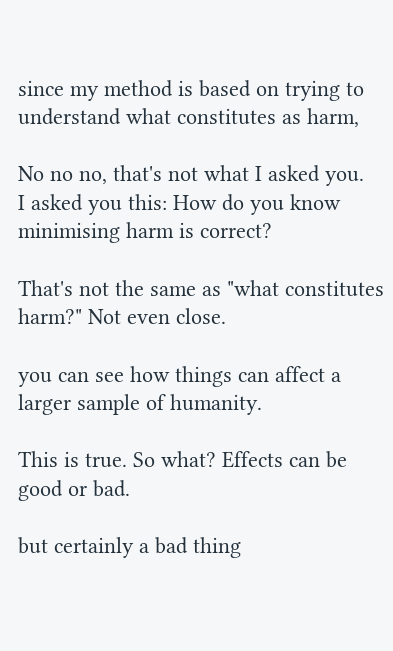since my method is based on trying to understand what constitutes as harm,

No no no, that's not what I asked you.
I asked you this: How do you know minimising harm is correct?

That's not the same as "what constitutes harm?" Not even close.

you can see how things can affect a larger sample of humanity.

This is true. So what? Effects can be good or bad.

but certainly a bad thing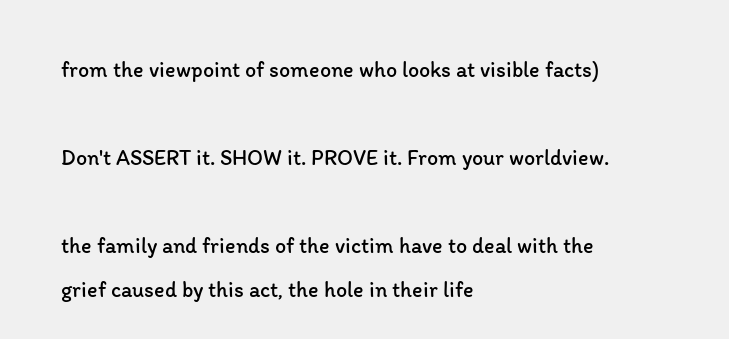from the viewpoint of someone who looks at visible facts)

Don't ASSERT it. SHOW it. PROVE it. From your worldview.

the family and friends of the victim have to deal with the grief caused by this act, the hole in their life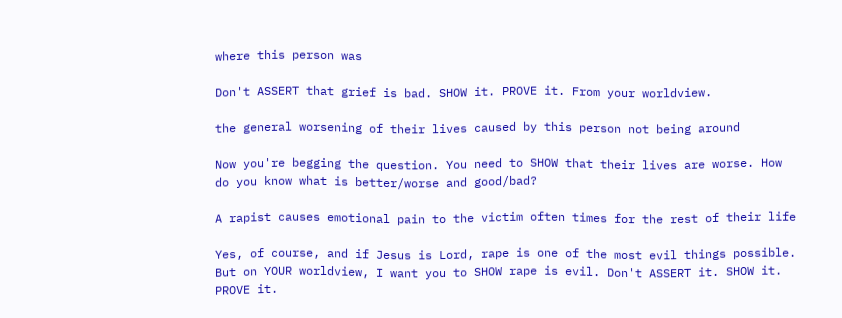where this person was

Don't ASSERT that grief is bad. SHOW it. PROVE it. From your worldview.

the general worsening of their lives caused by this person not being around

Now you're begging the question. You need to SHOW that their lives are worse. How do you know what is better/worse and good/bad?

A rapist causes emotional pain to the victim often times for the rest of their life

Yes, of course, and if Jesus is Lord, rape is one of the most evil things possible.
But on YOUR worldview, I want you to SHOW rape is evil. Don't ASSERT it. SHOW it. PROVE it.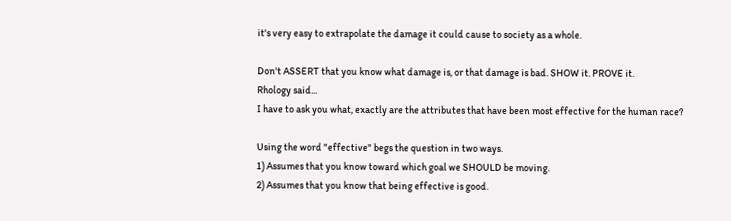it's very easy to extrapolate the damage it could cause to society as a whole.

Don't ASSERT that you know what damage is, or that damage is bad. SHOW it. PROVE it.
Rhology said...
I have to ask you what, exactly are the attributes that have been most effective for the human race?

Using the word "effective" begs the question in two ways.
1) Assumes that you know toward which goal we SHOULD be moving.
2) Assumes that you know that being effective is good.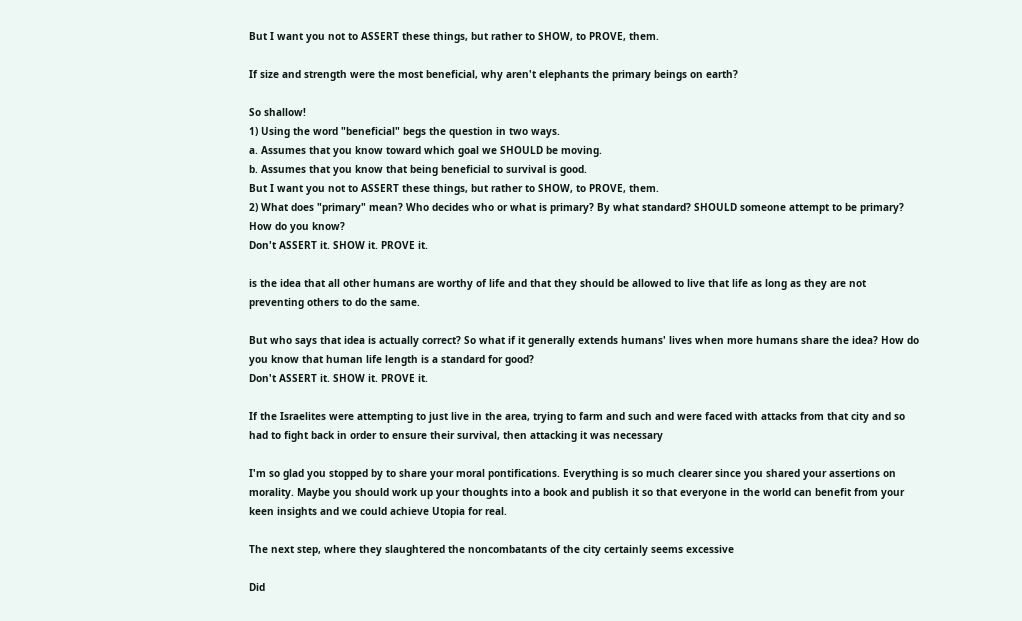But I want you not to ASSERT these things, but rather to SHOW, to PROVE, them.

If size and strength were the most beneficial, why aren't elephants the primary beings on earth?

So shallow!
1) Using the word "beneficial" begs the question in two ways.
a. Assumes that you know toward which goal we SHOULD be moving.
b. Assumes that you know that being beneficial to survival is good.
But I want you not to ASSERT these things, but rather to SHOW, to PROVE, them.
2) What does "primary" mean? Who decides who or what is primary? By what standard? SHOULD someone attempt to be primary? How do you know?
Don't ASSERT it. SHOW it. PROVE it.

is the idea that all other humans are worthy of life and that they should be allowed to live that life as long as they are not preventing others to do the same.

But who says that idea is actually correct? So what if it generally extends humans' lives when more humans share the idea? How do you know that human life length is a standard for good?
Don't ASSERT it. SHOW it. PROVE it.

If the Israelites were attempting to just live in the area, trying to farm and such and were faced with attacks from that city and so had to fight back in order to ensure their survival, then attacking it was necessary

I'm so glad you stopped by to share your moral pontifications. Everything is so much clearer since you shared your assertions on morality. Maybe you should work up your thoughts into a book and publish it so that everyone in the world can benefit from your keen insights and we could achieve Utopia for real.

The next step, where they slaughtered the noncombatants of the city certainly seems excessive

Did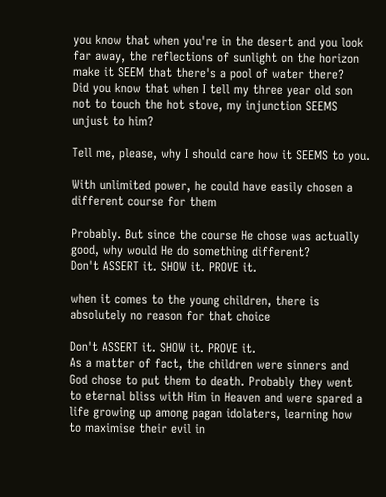you know that when you're in the desert and you look far away, the reflections of sunlight on the horizon make it SEEM that there's a pool of water there?
Did you know that when I tell my three year old son not to touch the hot stove, my injunction SEEMS unjust to him?

Tell me, please, why I should care how it SEEMS to you.

With unlimited power, he could have easily chosen a different course for them

Probably. But since the course He chose was actually good, why would He do something different?
Don't ASSERT it. SHOW it. PROVE it.

when it comes to the young children, there is absolutely no reason for that choice

Don't ASSERT it. SHOW it. PROVE it.
As a matter of fact, the children were sinners and God chose to put them to death. Probably they went to eternal bliss with Him in Heaven and were spared a life growing up among pagan idolaters, learning how to maximise their evil in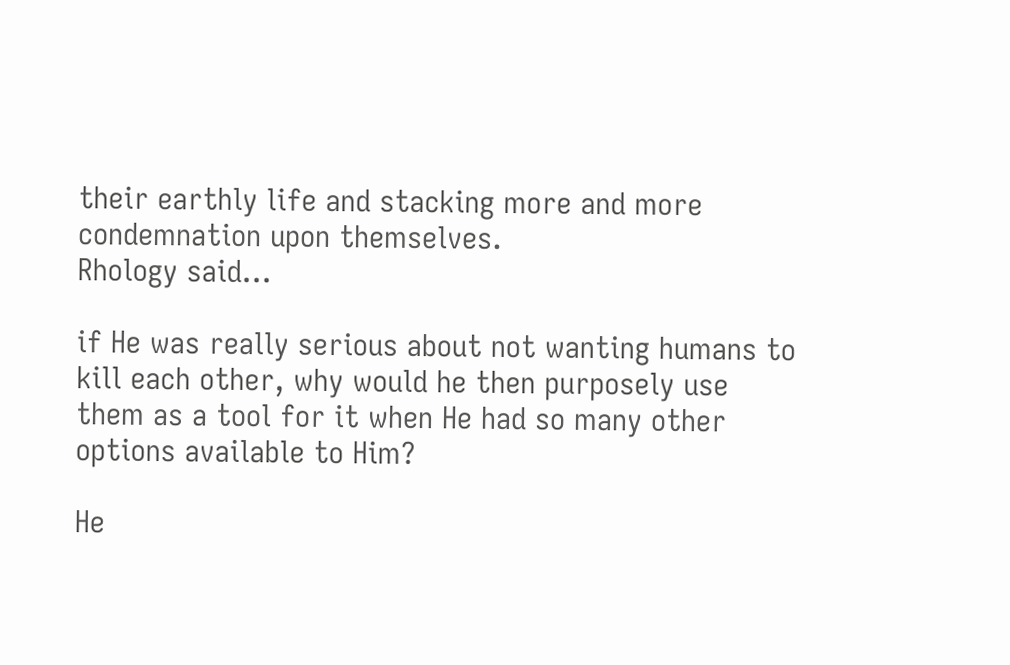their earthly life and stacking more and more condemnation upon themselves.
Rhology said...

if He was really serious about not wanting humans to kill each other, why would he then purposely use them as a tool for it when He had so many other options available to Him?

He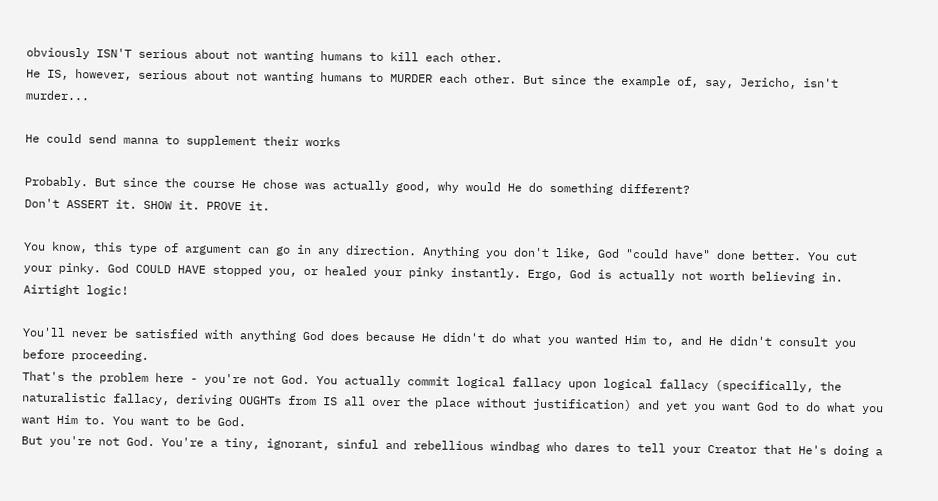obviously ISN'T serious about not wanting humans to kill each other.
He IS, however, serious about not wanting humans to MURDER each other. But since the example of, say, Jericho, isn't murder...

He could send manna to supplement their works

Probably. But since the course He chose was actually good, why would He do something different?
Don't ASSERT it. SHOW it. PROVE it.

You know, this type of argument can go in any direction. Anything you don't like, God "could have" done better. You cut your pinky. God COULD HAVE stopped you, or healed your pinky instantly. Ergo, God is actually not worth believing in. Airtight logic!

You'll never be satisfied with anything God does because He didn't do what you wanted Him to, and He didn't consult you before proceeding.
That's the problem here - you're not God. You actually commit logical fallacy upon logical fallacy (specifically, the naturalistic fallacy, deriving OUGHTs from IS all over the place without justification) and yet you want God to do what you want Him to. You want to be God.
But you're not God. You're a tiny, ignorant, sinful and rebellious windbag who dares to tell your Creator that He's doing a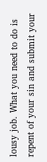lousy job. What you need to do is repent of your sin and submit your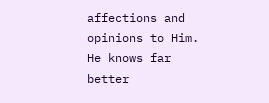affections and opinions to Him. He knows far better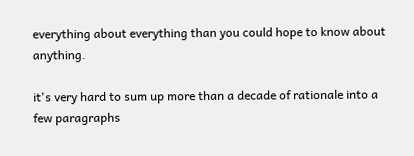everything about everything than you could hope to know about anything.

it's very hard to sum up more than a decade of rationale into a few paragraphs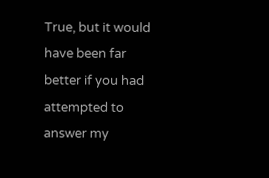True, but it would have been far better if you had attempted to answer my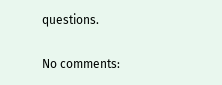questions.

No comments: